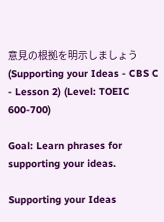意見の根拠を明示しましょう (Supporting your Ideas - CBS C - Lesson 2) (Level: TOEIC 600-700)

Goal: Learn phrases for supporting your ideas.

Supporting your Ideas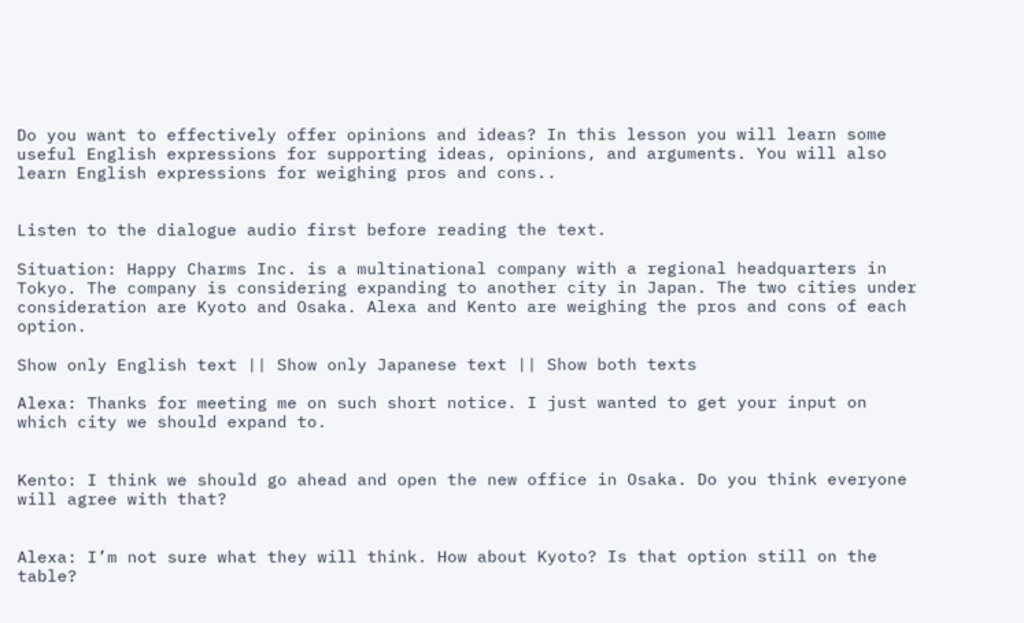Do you want to effectively offer opinions and ideas? In this lesson you will learn some useful English expressions for supporting ideas, opinions, and arguments. You will also learn English expressions for weighing pros and cons..


Listen to the dialogue audio first before reading the text.

Situation: Happy Charms Inc. is a multinational company with a regional headquarters in Tokyo. The company is considering expanding to another city in Japan. The two cities under consideration are Kyoto and Osaka. Alexa and Kento are weighing the pros and cons of each option.

Show only English text || Show only Japanese text || Show both texts

Alexa: Thanks for meeting me on such short notice. I just wanted to get your input on which city we should expand to.


Kento: I think we should go ahead and open the new office in Osaka. Do you think everyone will agree with that?


Alexa: I’m not sure what they will think. How about Kyoto? Is that option still on the table?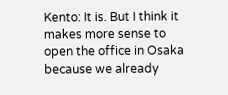Kento: It is. But I think it makes more sense to open the office in Osaka because we already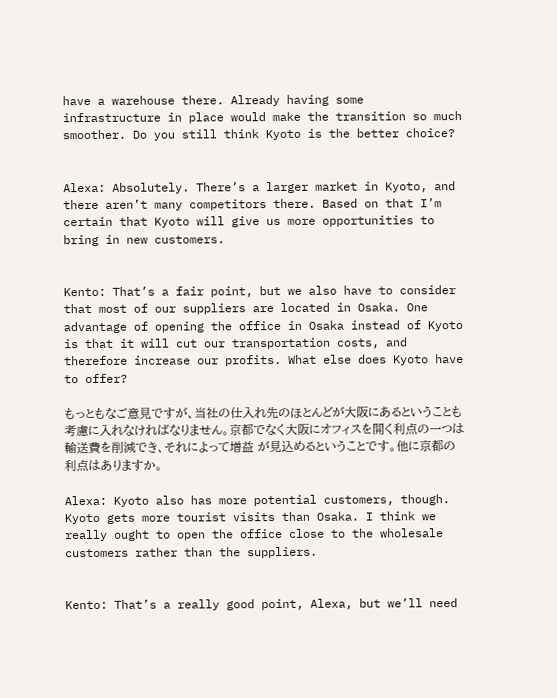have a warehouse there. Already having some infrastructure in place would make the transition so much smoother. Do you still think Kyoto is the better choice?


Alexa: Absolutely. There’s a larger market in Kyoto, and there aren’t many competitors there. Based on that I’m certain that Kyoto will give us more opportunities to bring in new customers.


Kento: That’s a fair point, but we also have to consider that most of our suppliers are located in Osaka. One advantage of opening the office in Osaka instead of Kyoto is that it will cut our transportation costs, and therefore increase our profits. What else does Kyoto have to offer?

もっともなご意見ですが、当社の仕入れ先のほとんどが大阪にあるということも考慮に入れなければなりません。京都でなく大阪にオフィスを開く利点の一つは輸送費を削減でき、それによって増益 が見込めるということです。他に京都の利点はありますか。

Alexa: Kyoto also has more potential customers, though. Kyoto gets more tourist visits than Osaka. I think we really ought to open the office close to the wholesale customers rather than the suppliers.


Kento: That’s a really good point, Alexa, but we’ll need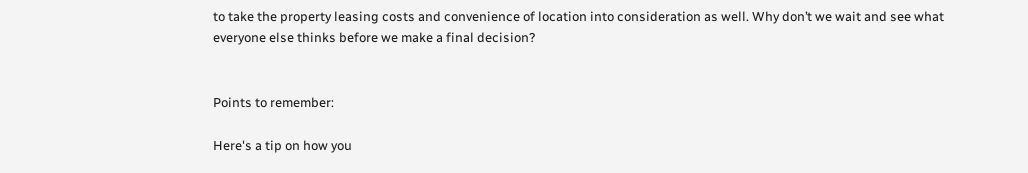to take the property leasing costs and convenience of location into consideration as well. Why don’t we wait and see what everyone else thinks before we make a final decision?


Points to remember:

Here's a tip on how you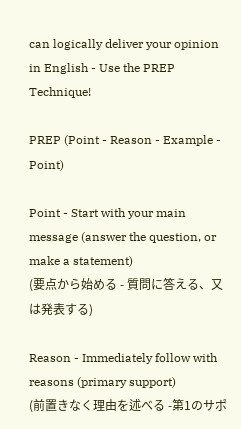can logically deliver your opinion in English - Use the PREP Technique!

PREP (Point - Reason - Example - Point)

Point - Start with your main message (answer the question, or make a statement)
(要点から始める - 質問に答える、又は発表する)

Reason - Immediately follow with reasons (primary support)
(前置きなく理由を述べる -第1のサポ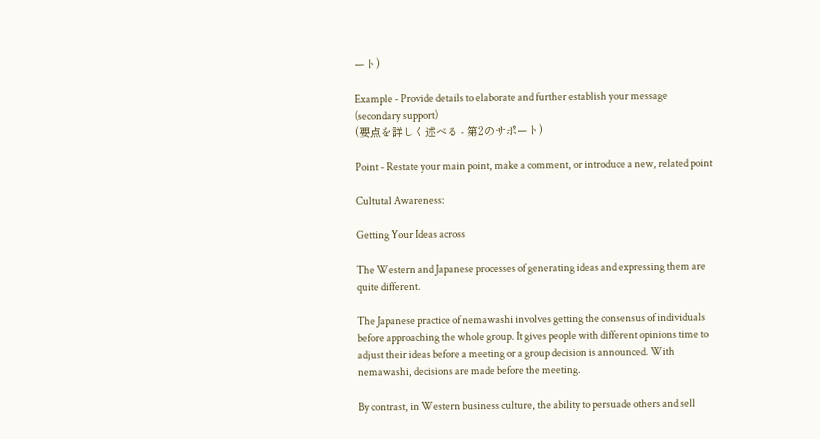ート)

Example - Provide details to elaborate and further establish your message (secondary support)
(要点を詳しく述べる - 第2のサポート)

Point - Restate your main point, make a comment, or introduce a new, related point

Cultutal Awareness:

Getting Your Ideas across

The Western and Japanese processes of generating ideas and expressing them are quite different.

The Japanese practice of nemawashi involves getting the consensus of individuals before approaching the whole group. It gives people with different opinions time to adjust their ideas before a meeting or a group decision is announced. With nemawashi, decisions are made before the meeting.

By contrast, in Western business culture, the ability to persuade others and sell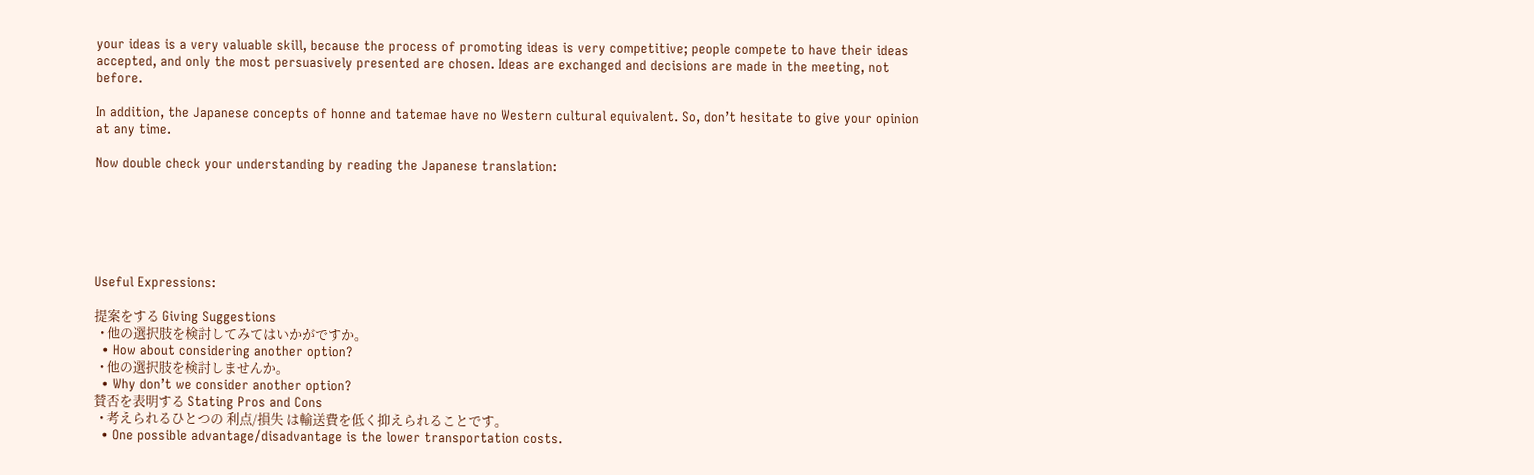your ideas is a very valuable skill, because the process of promoting ideas is very competitive; people compete to have their ideas accepted, and only the most persuasively presented are chosen. Ideas are exchanged and decisions are made in the meeting, not before.

In addition, the Japanese concepts of honne and tatemae have no Western cultural equivalent. So, don’t hesitate to give your opinion at any time.

Now double check your understanding by reading the Japanese translation:






Useful Expressions:

提案をする Giving Suggestions
  • 他の選択肢を検討してみてはいかがですか。
  • How about considering another option?
  • 他の選択肢を検討しませんか。
  • Why don’t we consider another option?
賛否を表明する Stating Pros and Cons
  • 考えられるひとつの 利点/損失 は輸送費を低く抑えられることです。
  • One possible advantage/disadvantage is the lower transportation costs.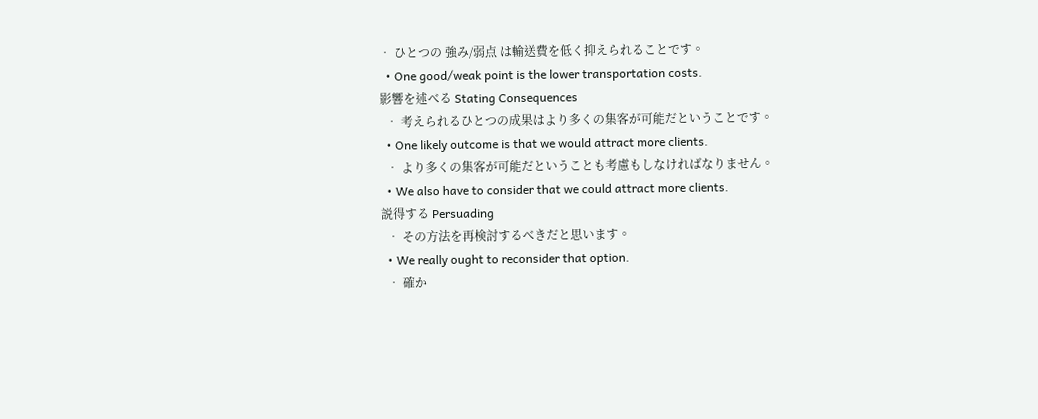• ひとつの 強み/弱点 は輸送費を低く抑えられることです。
  • One good/weak point is the lower transportation costs.
影響を述べる Stating Consequences
  • 考えられるひとつの成果はより多くの集客が可能だということです。
  • One likely outcome is that we would attract more clients.
  • より多くの集客が可能だということも考慮もしなければなりません。
  • We also have to consider that we could attract more clients.
説得する Persuading
  • その方法を再検討するべきだと思います。
  • We really ought to reconsider that option.
  • 確か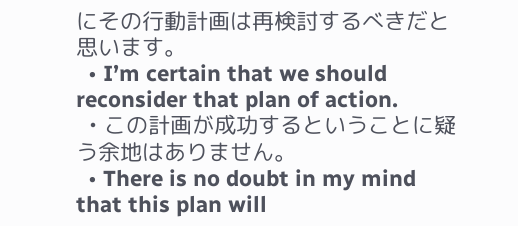にその行動計画は再検討するべきだと思います。
  • I’m certain that we should reconsider that plan of action.
  • この計画が成功するということに疑う余地はありません。
  • There is no doubt in my mind that this plan will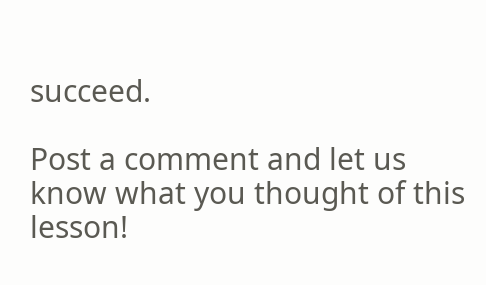succeed.

Post a comment and let us know what you thought of this lesson!